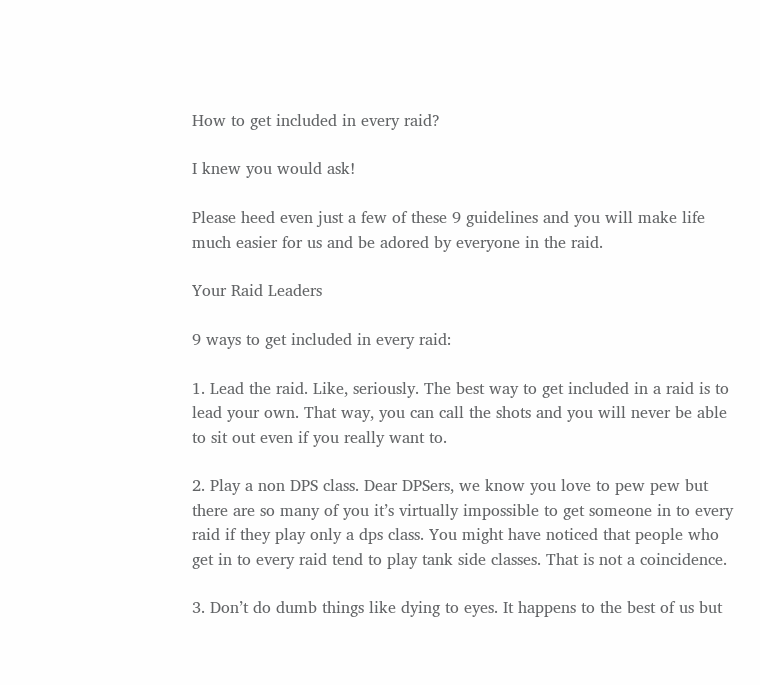How to get included in every raid?

I knew you would ask!

Please heed even just a few of these 9 guidelines and you will make life much easier for us and be adored by everyone in the raid.

Your Raid Leaders

9 ways to get included in every raid:

1. Lead the raid. Like, seriously. The best way to get included in a raid is to lead your own. That way, you can call the shots and you will never be able to sit out even if you really want to.

2. Play a non DPS class. Dear DPSers, we know you love to pew pew but there are so many of you it’s virtually impossible to get someone in to every raid if they play only a dps class. You might have noticed that people who get in to every raid tend to play tank side classes. That is not a coincidence.

3. Don’t do dumb things like dying to eyes. It happens to the best of us but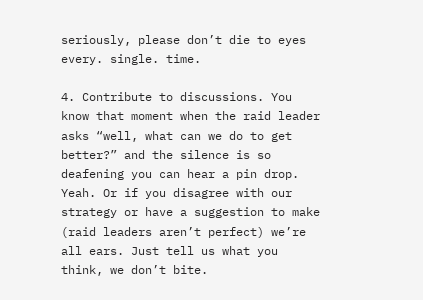seriously, please don’t die to eyes every. single. time.

4. Contribute to discussions. You know that moment when the raid leader asks “well, what can we do to get better?” and the silence is so deafening you can hear a pin drop. Yeah. Or if you disagree with our strategy or have a suggestion to make (raid leaders aren’t perfect) we’re all ears. Just tell us what you think, we don’t bite.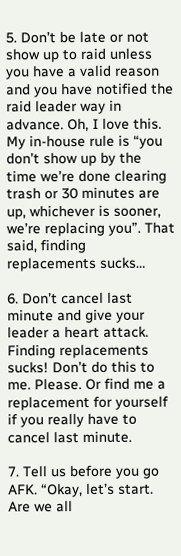5. Don’t be late or not show up to raid unless you have a valid reason and you have notified the raid leader way in advance. Oh, I love this. My in-house rule is “you don’t show up by the time we’re done clearing trash or 30 minutes are up, whichever is sooner, we’re replacing you”. That said, finding replacements sucks…

6. Don’t cancel last minute and give your leader a heart attack. Finding replacements sucks! Don’t do this to me. Please. Or find me a replacement for yourself if you really have to cancel last minute.

7. Tell us before you go AFK. “Okay, let’s start. Are we all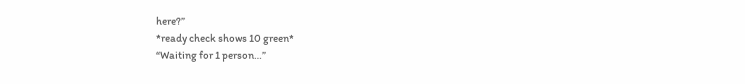here?”
*ready check shows 10 green*
“Waiting for 1 person…”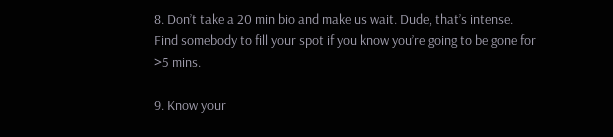8. Don’t take a 20 min bio and make us wait. Dude, that’s intense. Find somebody to fill your spot if you know you’re going to be gone for >5 mins.

9. Know your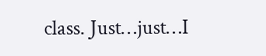class. Just…just…I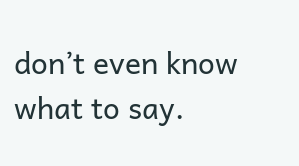don’t even know what to say.